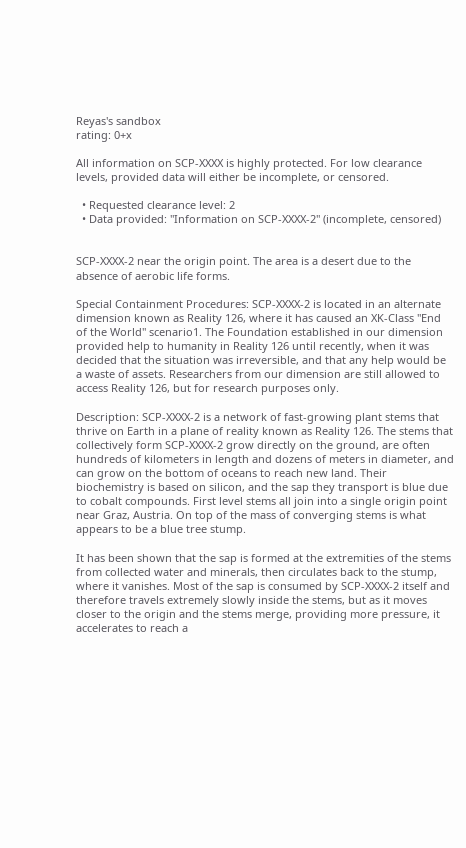Reyas's sandbox
rating: 0+x

All information on SCP-XXXX is highly protected. For low clearance levels, provided data will either be incomplete, or censored.

  • Requested clearance level: 2
  • Data provided: "Information on SCP-XXXX-2" (incomplete, censored)


SCP-XXXX-2 near the origin point. The area is a desert due to the absence of aerobic life forms.

Special Containment Procedures: SCP-XXXX-2 is located in an alternate dimension known as Reality 126, where it has caused an XK-Class "End of the World" scenario1. The Foundation established in our dimension provided help to humanity in Reality 126 until recently, when it was decided that the situation was irreversible, and that any help would be a waste of assets. Researchers from our dimension are still allowed to access Reality 126, but for research purposes only.

Description: SCP-XXXX-2 is a network of fast-growing plant stems that thrive on Earth in a plane of reality known as Reality 126. The stems that collectively form SCP-XXXX-2 grow directly on the ground, are often hundreds of kilometers in length and dozens of meters in diameter, and can grow on the bottom of oceans to reach new land. Their biochemistry is based on silicon, and the sap they transport is blue due to cobalt compounds. First level stems all join into a single origin point near Graz, Austria. On top of the mass of converging stems is what appears to be a blue tree stump.

It has been shown that the sap is formed at the extremities of the stems from collected water and minerals, then circulates back to the stump, where it vanishes. Most of the sap is consumed by SCP-XXXX-2 itself and therefore travels extremely slowly inside the stems, but as it moves closer to the origin and the stems merge, providing more pressure, it accelerates to reach a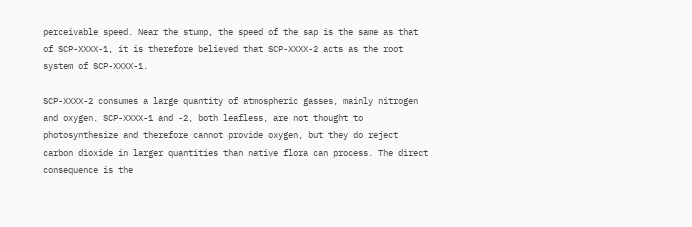perceivable speed. Near the stump, the speed of the sap is the same as that of SCP-XXXX-1, it is therefore believed that SCP-XXXX-2 acts as the root system of SCP-XXXX-1.

SCP-XXXX-2 consumes a large quantity of atmospheric gasses, mainly nitrogen and oxygen. SCP-XXXX-1 and -2, both leafless, are not thought to photosynthesize and therefore cannot provide oxygen, but they do reject carbon dioxide in larger quantities than native flora can process. The direct consequence is the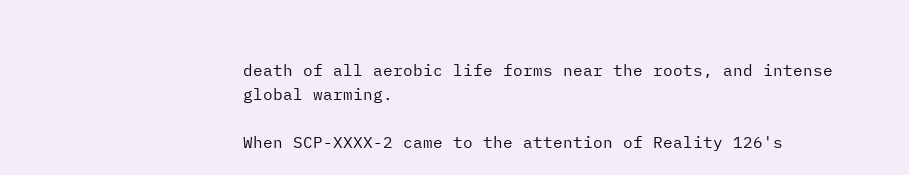death of all aerobic life forms near the roots, and intense global warming.

When SCP-XXXX-2 came to the attention of Reality 126's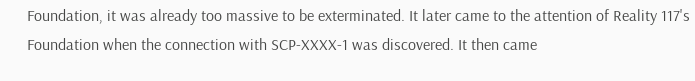Foundation, it was already too massive to be exterminated. It later came to the attention of Reality 117's Foundation when the connection with SCP-XXXX-1 was discovered. It then came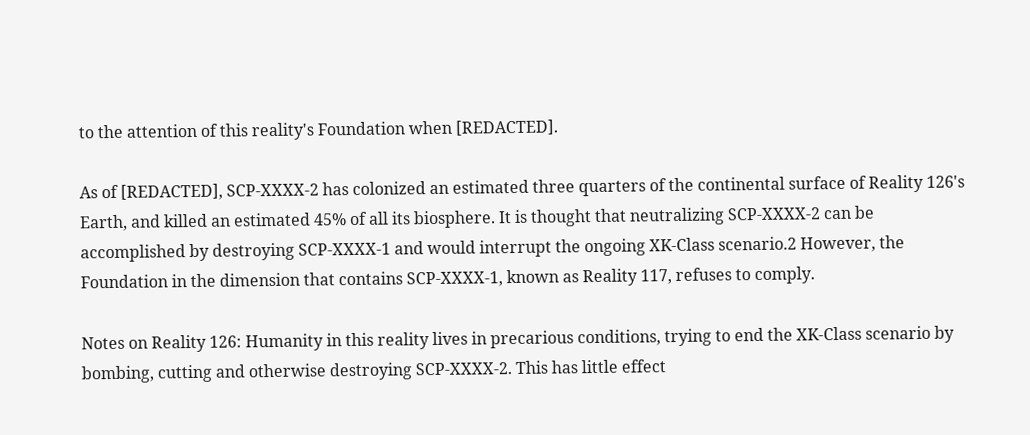to the attention of this reality's Foundation when [REDACTED].

As of [REDACTED], SCP-XXXX-2 has colonized an estimated three quarters of the continental surface of Reality 126's Earth, and killed an estimated 45% of all its biosphere. It is thought that neutralizing SCP-XXXX-2 can be accomplished by destroying SCP-XXXX-1 and would interrupt the ongoing XK-Class scenario.2 However, the Foundation in the dimension that contains SCP-XXXX-1, known as Reality 117, refuses to comply.

Notes on Reality 126: Humanity in this reality lives in precarious conditions, trying to end the XK-Class scenario by bombing, cutting and otherwise destroying SCP-XXXX-2. This has little effect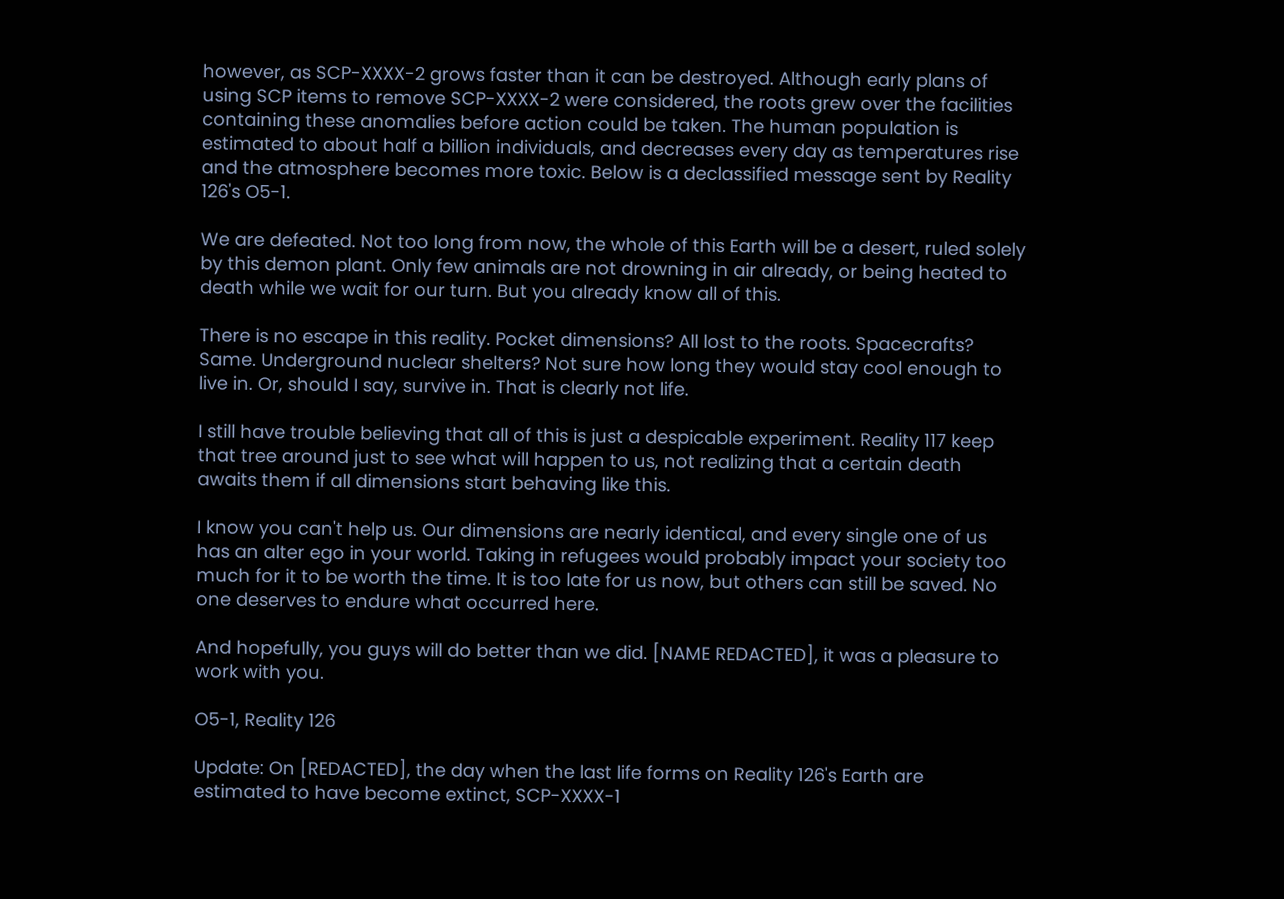however, as SCP-XXXX-2 grows faster than it can be destroyed. Although early plans of using SCP items to remove SCP-XXXX-2 were considered, the roots grew over the facilities containing these anomalies before action could be taken. The human population is estimated to about half a billion individuals, and decreases every day as temperatures rise and the atmosphere becomes more toxic. Below is a declassified message sent by Reality 126's O5-1.

We are defeated. Not too long from now, the whole of this Earth will be a desert, ruled solely by this demon plant. Only few animals are not drowning in air already, or being heated to death while we wait for our turn. But you already know all of this.

There is no escape in this reality. Pocket dimensions? All lost to the roots. Spacecrafts? Same. Underground nuclear shelters? Not sure how long they would stay cool enough to live in. Or, should I say, survive in. That is clearly not life.

I still have trouble believing that all of this is just a despicable experiment. Reality 117 keep that tree around just to see what will happen to us, not realizing that a certain death awaits them if all dimensions start behaving like this.

I know you can't help us. Our dimensions are nearly identical, and every single one of us has an alter ego in your world. Taking in refugees would probably impact your society too much for it to be worth the time. It is too late for us now, but others can still be saved. No one deserves to endure what occurred here.

And hopefully, you guys will do better than we did. [NAME REDACTED], it was a pleasure to work with you.

O5-1, Reality 126

Update: On [REDACTED], the day when the last life forms on Reality 126's Earth are estimated to have become extinct, SCP-XXXX-1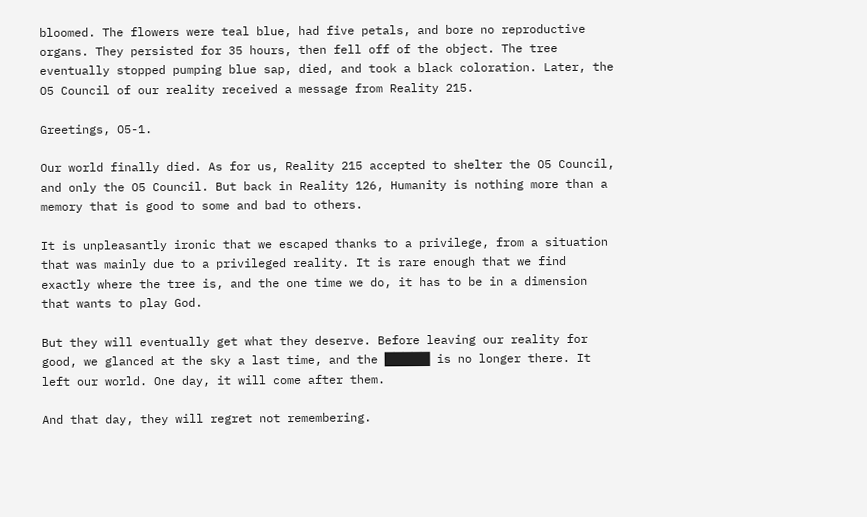bloomed. The flowers were teal blue, had five petals, and bore no reproductive organs. They persisted for 35 hours, then fell off of the object. The tree eventually stopped pumping blue sap, died, and took a black coloration. Later, the O5 Council of our reality received a message from Reality 215.

Greetings, O5-1.

Our world finally died. As for us, Reality 215 accepted to shelter the O5 Council, and only the O5 Council. But back in Reality 126, Humanity is nothing more than a memory that is good to some and bad to others.

It is unpleasantly ironic that we escaped thanks to a privilege, from a situation that was mainly due to a privileged reality. It is rare enough that we find exactly where the tree is, and the one time we do, it has to be in a dimension that wants to play God.

But they will eventually get what they deserve. Before leaving our reality for good, we glanced at the sky a last time, and the █████ is no longer there. It left our world. One day, it will come after them.

And that day, they will regret not remembering.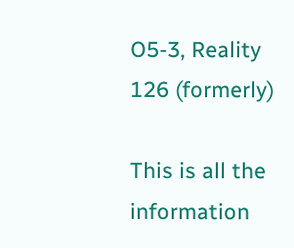O5-3, Reality 126 (formerly)

This is all the information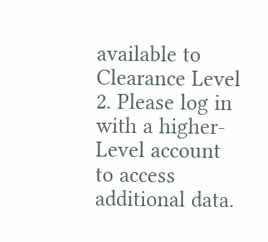available to Clearance Level 2. Please log in with a higher-Level account to access additional data.